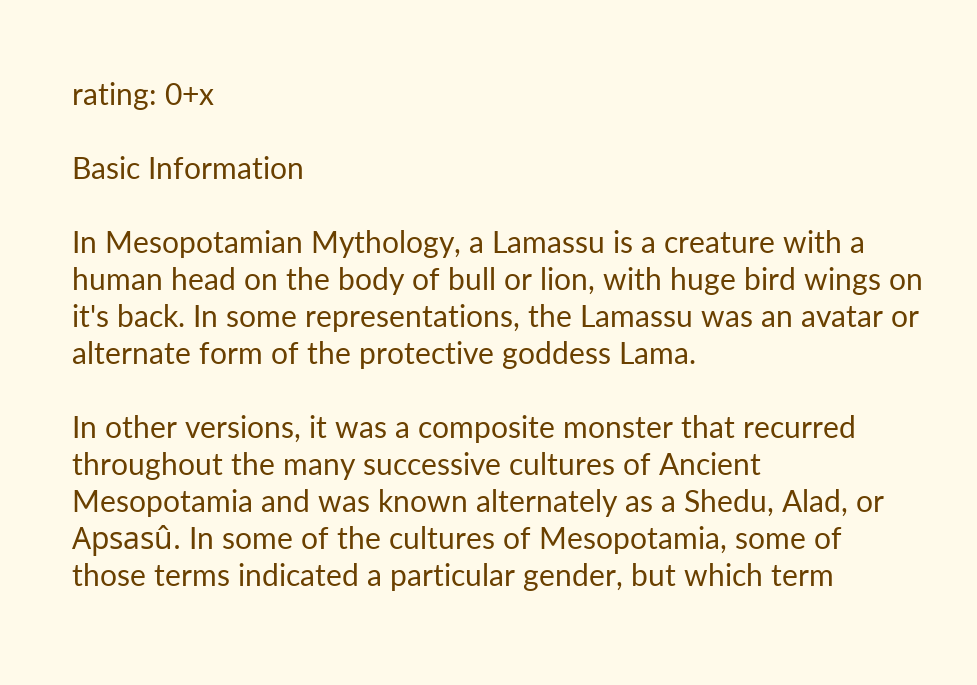rating: 0+x

Basic Information

In Mesopotamian Mythology, a Lamassu is a creature with a human head on the body of bull or lion, with huge bird wings on it's back. In some representations, the Lamassu was an avatar or alternate form of the protective goddess Lama.

In other versions, it was a composite monster that recurred throughout the many successive cultures of Ancient Mesopotamia and was known alternately as a Shedu, Alad, or Apsasû. In some of the cultures of Mesopotamia, some of those terms indicated a particular gender, but which term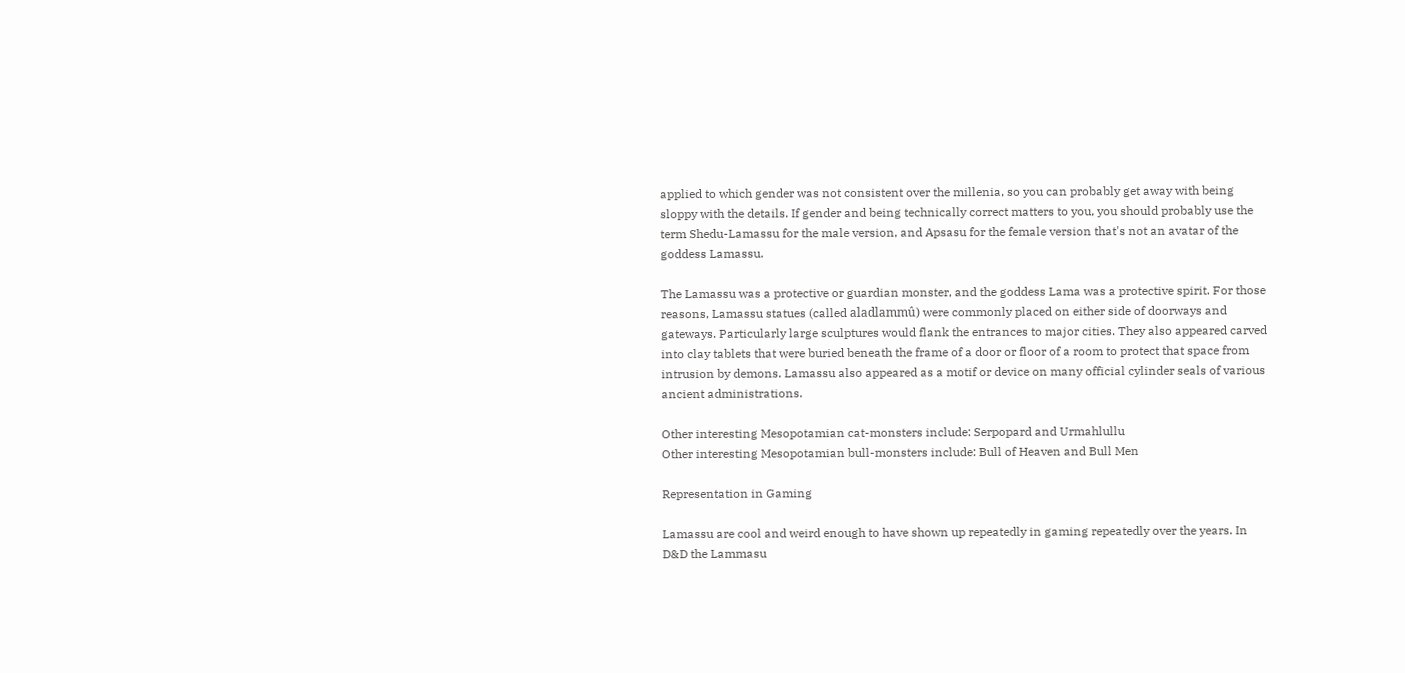applied to which gender was not consistent over the millenia, so you can probably get away with being sloppy with the details. If gender and being technically correct matters to you, you should probably use the term Shedu-Lamassu for the male version, and Apsasu for the female version that's not an avatar of the goddess Lamassu.

The Lamassu was a protective or guardian monster, and the goddess Lama was a protective spirit. For those reasons, Lamassu statues (called aladlammû) were commonly placed on either side of doorways and gateways. Particularly large sculptures would flank the entrances to major cities. They also appeared carved into clay tablets that were buried beneath the frame of a door or floor of a room to protect that space from intrusion by demons. Lamassu also appeared as a motif or device on many official cylinder seals of various ancient administrations.

Other interesting Mesopotamian cat-monsters include: Serpopard and Urmahlullu
Other interesting Mesopotamian bull-monsters include: Bull of Heaven and Bull Men

Representation in Gaming

Lamassu are cool and weird enough to have shown up repeatedly in gaming repeatedly over the years. In D&D the Lammasu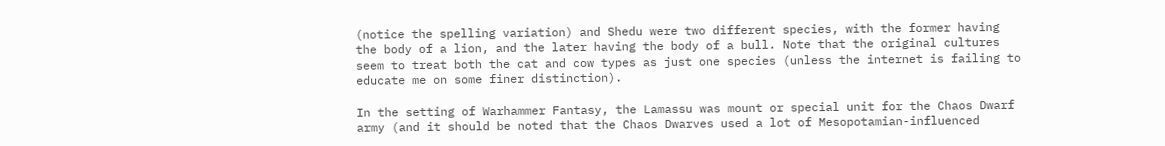(notice the spelling variation) and Shedu were two different species, with the former having the body of a lion, and the later having the body of a bull. Note that the original cultures seem to treat both the cat and cow types as just one species (unless the internet is failing to educate me on some finer distinction).

In the setting of Warhammer Fantasy, the Lamassu was mount or special unit for the Chaos Dwarf army (and it should be noted that the Chaos Dwarves used a lot of Mesopotamian-influenced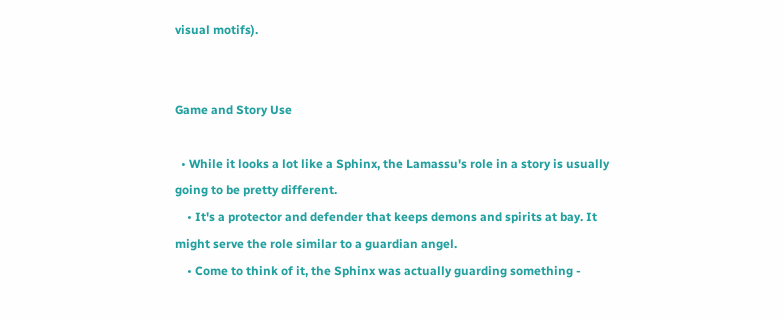visual motifs).


Game and Story Use

  • While it looks a lot like a Sphinx, the Lamassu's role in a story is usually going to be pretty different.
    • It's a protector and defender that keeps demons and spirits at bay. It might serve the role similar to a guardian angel.
    • Come to think of it, the Sphinx was actually guarding something -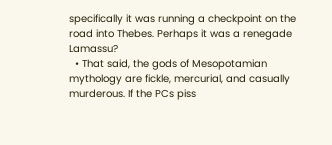specifically it was running a checkpoint on the road into Thebes. Perhaps it was a renegade Lamassu?
  • That said, the gods of Mesopotamian mythology are fickle, mercurial, and casually murderous. If the PCs piss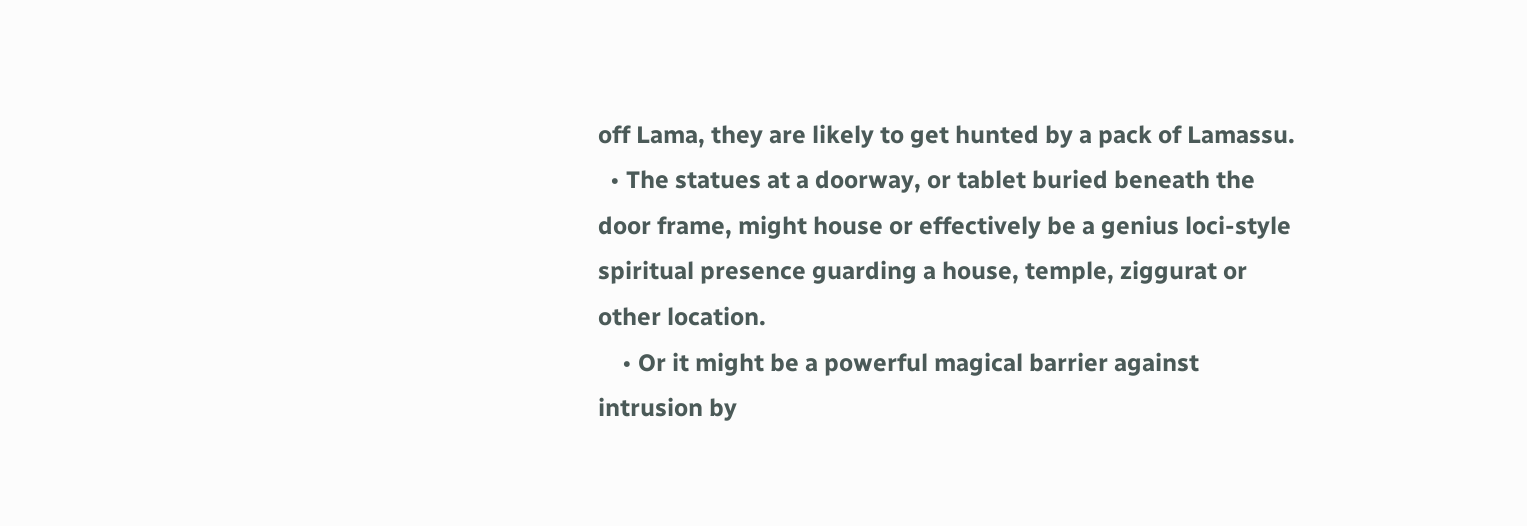off Lama, they are likely to get hunted by a pack of Lamassu.
  • The statues at a doorway, or tablet buried beneath the door frame, might house or effectively be a genius loci-style spiritual presence guarding a house, temple, ziggurat or other location.
    • Or it might be a powerful magical barrier against intrusion by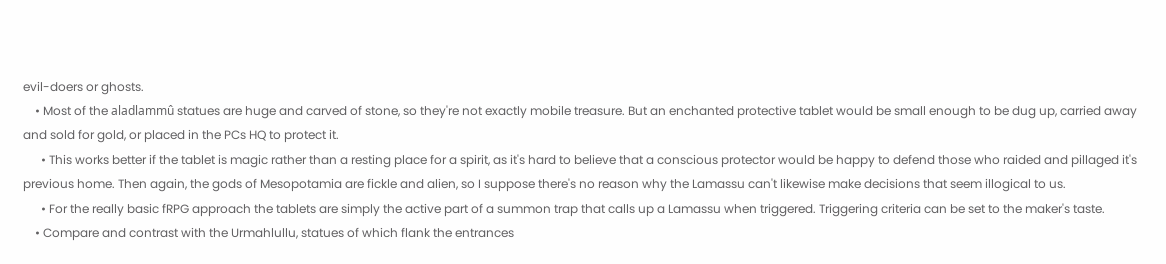evil-doers or ghosts.
    • Most of the aladlammû statues are huge and carved of stone, so they're not exactly mobile treasure. But an enchanted protective tablet would be small enough to be dug up, carried away and sold for gold, or placed in the PCs HQ to protect it.
      • This works better if the tablet is magic rather than a resting place for a spirit, as it's hard to believe that a conscious protector would be happy to defend those who raided and pillaged it's previous home. Then again, the gods of Mesopotamia are fickle and alien, so I suppose there's no reason why the Lamassu can't likewise make decisions that seem illogical to us.
      • For the really basic fRPG approach the tablets are simply the active part of a summon trap that calls up a Lamassu when triggered. Triggering criteria can be set to the maker's taste.
    • Compare and contrast with the Urmahlullu, statues of which flank the entrances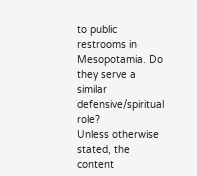to public restrooms in Mesopotamia. Do they serve a similar defensive/spiritual role?
Unless otherwise stated, the content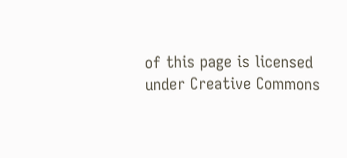of this page is licensed under Creative Commons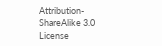Attribution-ShareAlike 3.0 License